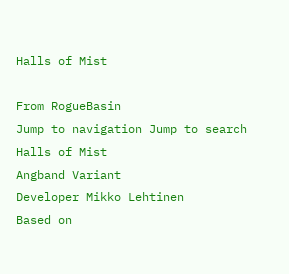Halls of Mist

From RogueBasin
Jump to navigation Jump to search
Halls of Mist
Angband Variant
Developer Mikko Lehtinen
Based on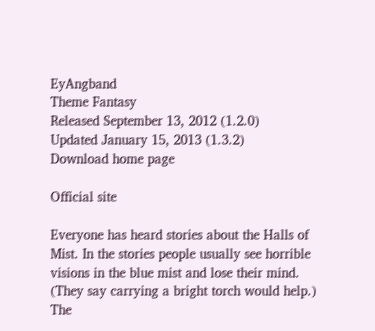EyAngband
Theme Fantasy
Released September 13, 2012 (1.2.0)
Updated January 15, 2013 (1.3.2)
Download home page

Official site

Everyone has heard stories about the Halls of Mist. In the stories people usually see horrible visions in the blue mist and lose their mind. (They say carrying a bright torch would help.) The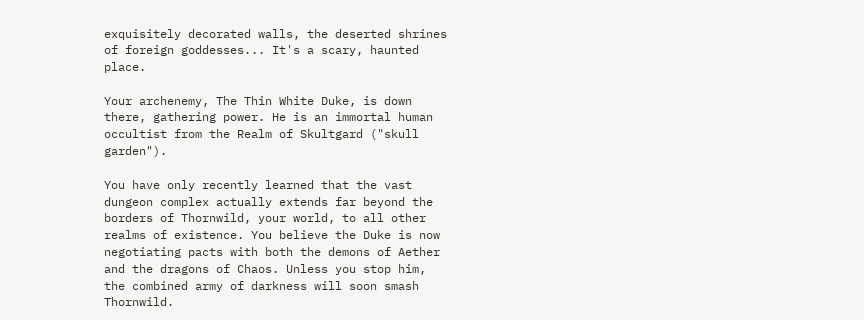exquisitely decorated walls, the deserted shrines of foreign goddesses... It's a scary, haunted place.

Your archenemy, The Thin White Duke, is down there, gathering power. He is an immortal human occultist from the Realm of Skultgard ("skull garden").

You have only recently learned that the vast dungeon complex actually extends far beyond the borders of Thornwild, your world, to all other realms of existence. You believe the Duke is now negotiating pacts with both the demons of Aether and the dragons of Chaos. Unless you stop him, the combined army of darkness will soon smash Thornwild.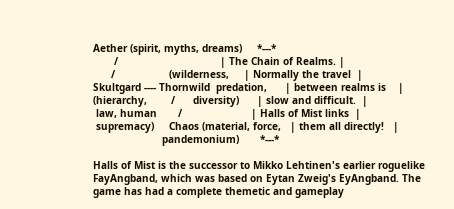Aether (spirit, myths, dreams)     *---*
       /                                  | The Chain of Realms. |
      /                  (wilderness,     | Normally the travel  |
Skultgard ---- Thornwild  predation,      | between realms is    |
(hierarchy,        /      diversity)      | slow and difficult.  |
 law, human       /                       | Halls of Mist links  |
 supremacy)     Chaos (material, force,   | them all directly!   |
                       pandemonium)       *---*

Halls of Mist is the successor to Mikko Lehtinen's earlier roguelike FayAngband, which was based on Eytan Zweig's EyAngband. The game has had a complete themetic and gameplay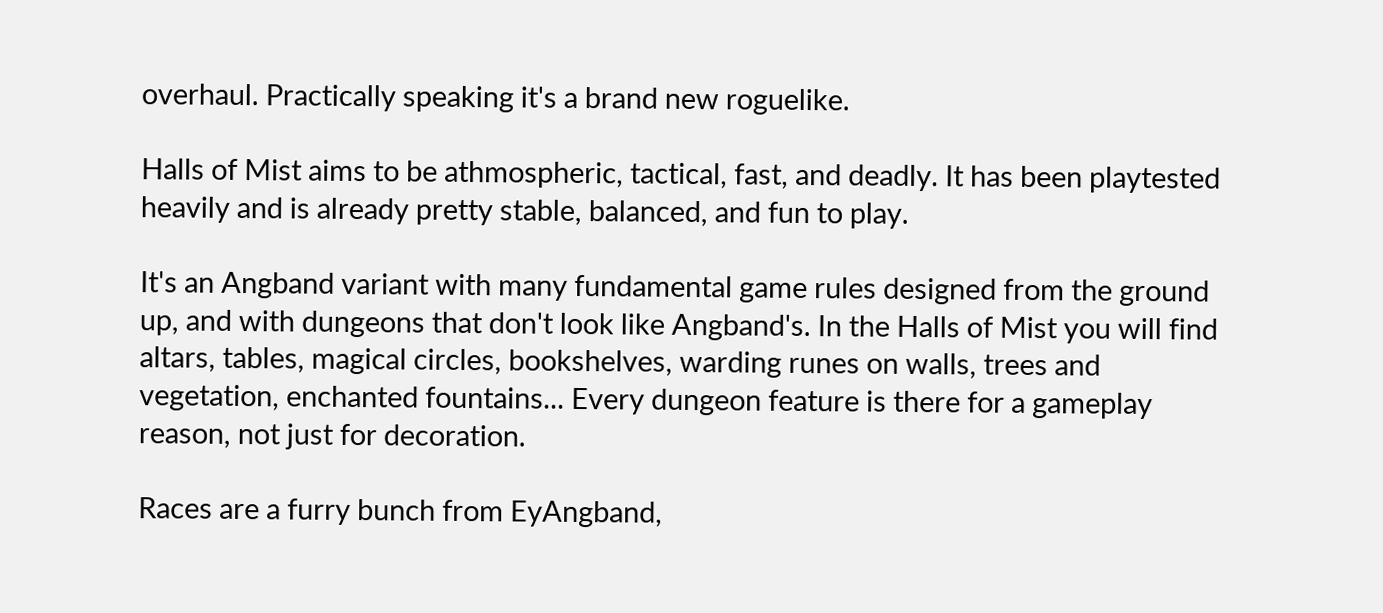overhaul. Practically speaking it's a brand new roguelike.

Halls of Mist aims to be athmospheric, tactical, fast, and deadly. It has been playtested heavily and is already pretty stable, balanced, and fun to play.

It's an Angband variant with many fundamental game rules designed from the ground up, and with dungeons that don't look like Angband's. In the Halls of Mist you will find altars, tables, magical circles, bookshelves, warding runes on walls, trees and vegetation, enchanted fountains... Every dungeon feature is there for a gameplay reason, not just for decoration.

Races are a furry bunch from EyAngband,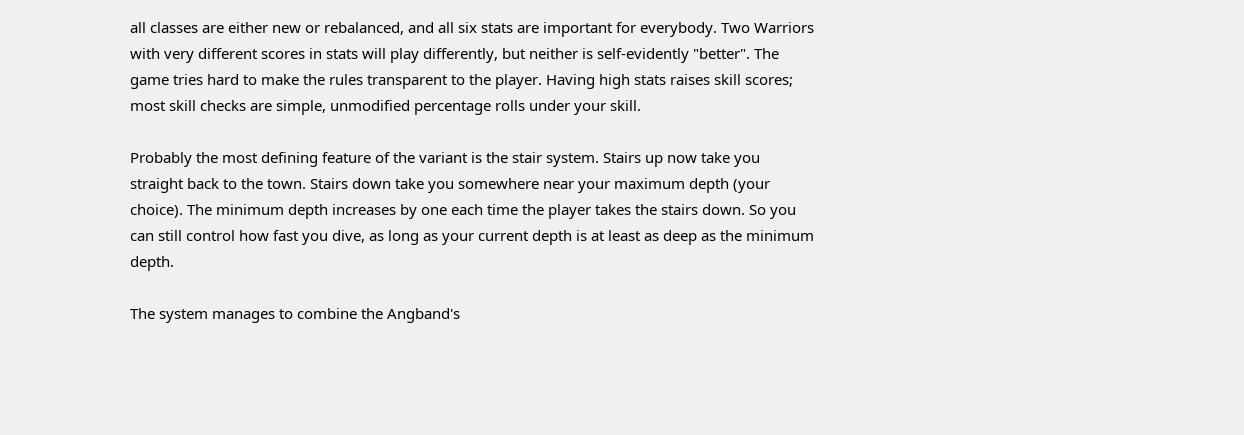all classes are either new or rebalanced, and all six stats are important for everybody. Two Warriors with very different scores in stats will play differently, but neither is self-evidently "better". The game tries hard to make the rules transparent to the player. Having high stats raises skill scores; most skill checks are simple, unmodified percentage rolls under your skill.

Probably the most defining feature of the variant is the stair system. Stairs up now take you straight back to the town. Stairs down take you somewhere near your maximum depth (your choice). The minimum depth increases by one each time the player takes the stairs down. So you can still control how fast you dive, as long as your current depth is at least as deep as the minimum depth.

The system manages to combine the Angband's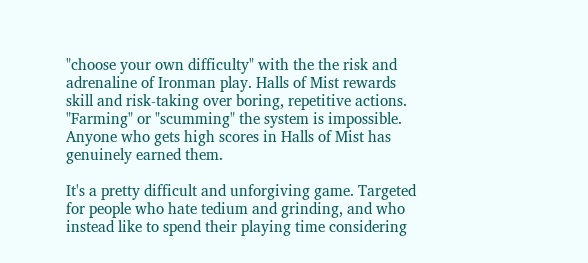"choose your own difficulty" with the the risk and adrenaline of Ironman play. Halls of Mist rewards skill and risk-taking over boring, repetitive actions. "Farming" or "scumming" the system is impossible. Anyone who gets high scores in Halls of Mist has genuinely earned them.

It's a pretty difficult and unforgiving game. Targeted for people who hate tedium and grinding, and who instead like to spend their playing time considering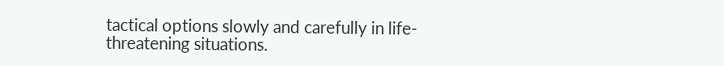tactical options slowly and carefully in life-threatening situations.